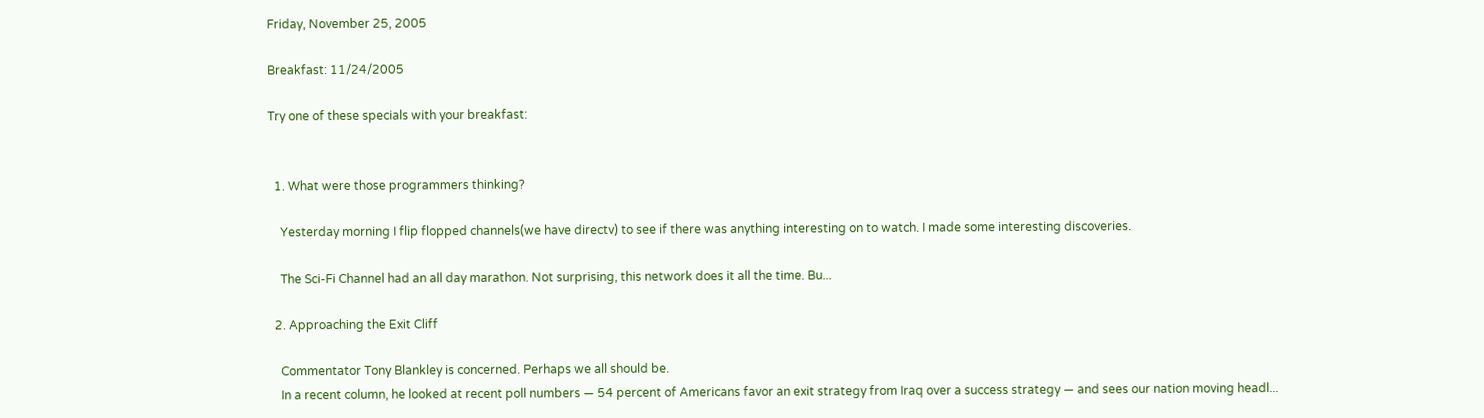Friday, November 25, 2005

Breakfast: 11/24/2005

Try one of these specials with your breakfast:


  1. What were those programmers thinking?

    Yesterday morning I flip flopped channels(we have directv) to see if there was anything interesting on to watch. I made some interesting discoveries.

    The Sci-Fi Channel had an all day marathon. Not surprising, this network does it all the time. Bu...

  2. Approaching the Exit Cliff

    Commentator Tony Blankley is concerned. Perhaps we all should be.
    In a recent column, he looked at recent poll numbers — 54 percent of Americans favor an exit strategy from Iraq over a success strategy — and sees our nation moving headl...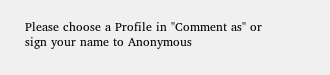Please choose a Profile in "Comment as" or sign your name to Anonymous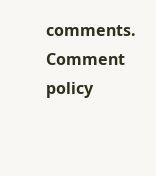comments. Comment policy